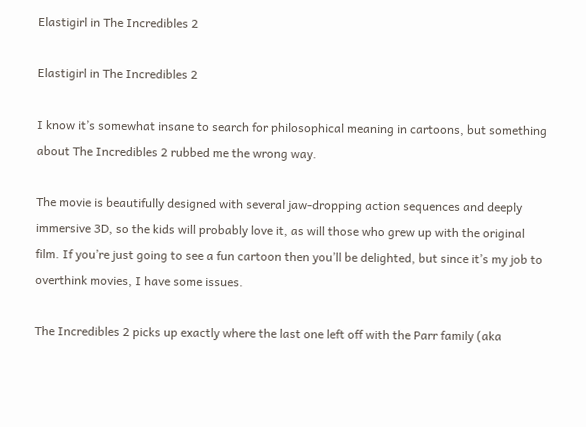Elastigirl in The Incredibles 2

Elastigirl in The Incredibles 2

I know it’s somewhat insane to search for philosophical meaning in cartoons, but something about The Incredibles 2 rubbed me the wrong way.

The movie is beautifully designed with several jaw-dropping action sequences and deeply immersive 3D, so the kids will probably love it, as will those who grew up with the original film. If you’re just going to see a fun cartoon then you’ll be delighted, but since it’s my job to overthink movies, I have some issues.

The Incredibles 2 picks up exactly where the last one left off with the Parr family (aka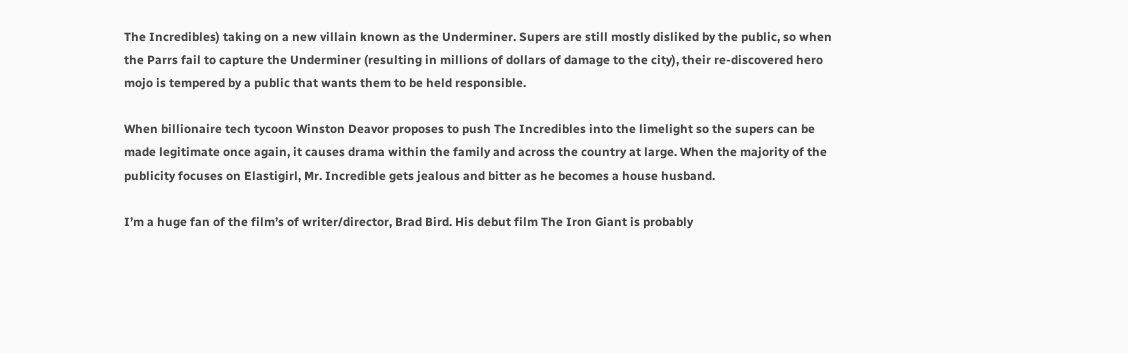The Incredibles) taking on a new villain known as the Underminer. Supers are still mostly disliked by the public, so when the Parrs fail to capture the Underminer (resulting in millions of dollars of damage to the city), their re-discovered hero mojo is tempered by a public that wants them to be held responsible.

When billionaire tech tycoon Winston Deavor proposes to push The Incredibles into the limelight so the supers can be made legitimate once again, it causes drama within the family and across the country at large. When the majority of the publicity focuses on Elastigirl, Mr. Incredible gets jealous and bitter as he becomes a house husband.

I’m a huge fan of the film’s of writer/director, Brad Bird. His debut film The Iron Giant is probably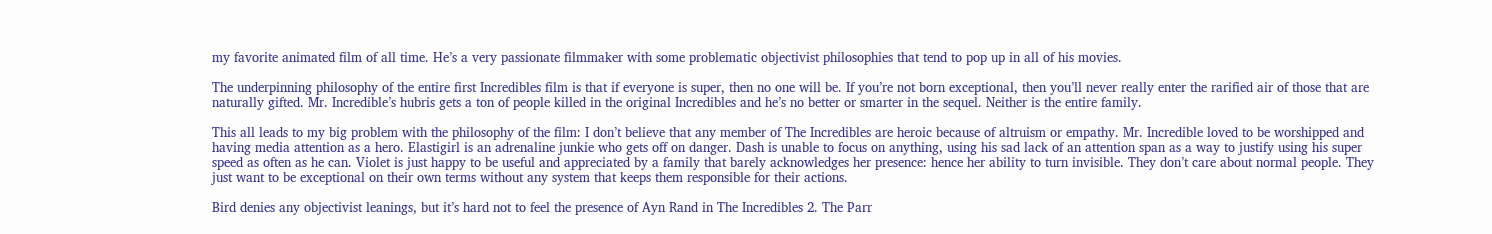my favorite animated film of all time. He’s a very passionate filmmaker with some problematic objectivist philosophies that tend to pop up in all of his movies.

The underpinning philosophy of the entire first Incredibles film is that if everyone is super, then no one will be. If you’re not born exceptional, then you’ll never really enter the rarified air of those that are naturally gifted. Mr. Incredible’s hubris gets a ton of people killed in the original Incredibles and he’s no better or smarter in the sequel. Neither is the entire family.

This all leads to my big problem with the philosophy of the film: I don’t believe that any member of The Incredibles are heroic because of altruism or empathy. Mr. Incredible loved to be worshipped and having media attention as a hero. Elastigirl is an adrenaline junkie who gets off on danger. Dash is unable to focus on anything, using his sad lack of an attention span as a way to justify using his super speed as often as he can. Violet is just happy to be useful and appreciated by a family that barely acknowledges her presence: hence her ability to turn invisible. They don’t care about normal people. They just want to be exceptional on their own terms without any system that keeps them responsible for their actions.

Bird denies any objectivist leanings, but it’s hard not to feel the presence of Ayn Rand in The Incredibles 2. The Parr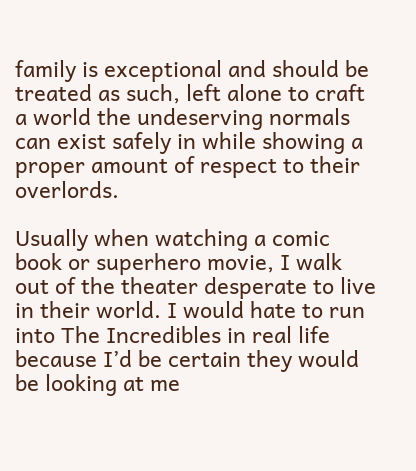family is exceptional and should be treated as such, left alone to craft a world the undeserving normals can exist safely in while showing a proper amount of respect to their overlords.

Usually when watching a comic book or superhero movie, I walk out of the theater desperate to live in their world. I would hate to run into The Incredibles in real life because I’d be certain they would be looking at me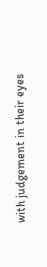with judgement in their eyes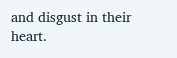and disgust in their heart.